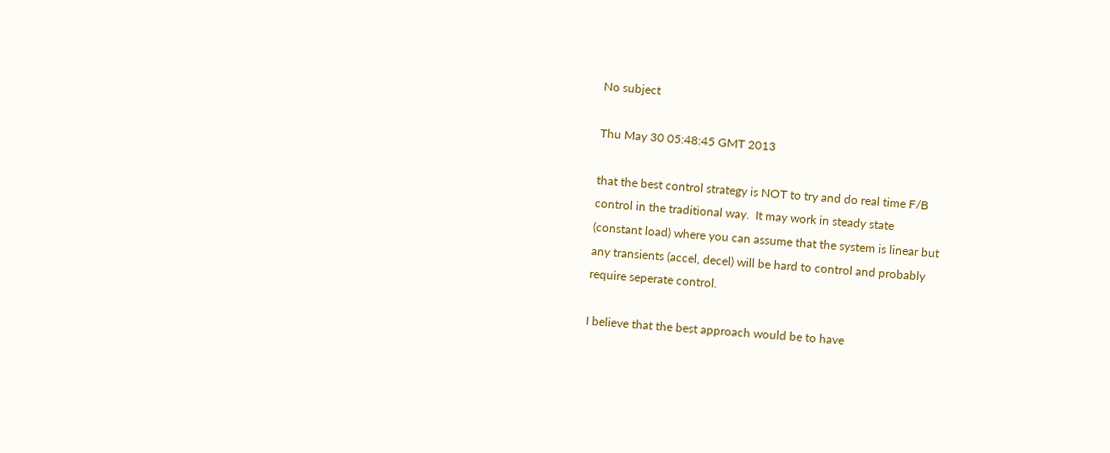No subject

Thu May 30 05:48:45 GMT 2013

that the best control strategy is NOT to try and do real time F/B
control in the traditional way.  It may work in steady state
(constant load) where you can assume that the system is linear but
any transients (accel, decel) will be hard to control and probably
require seperate control.

I believe that the best approach would be to have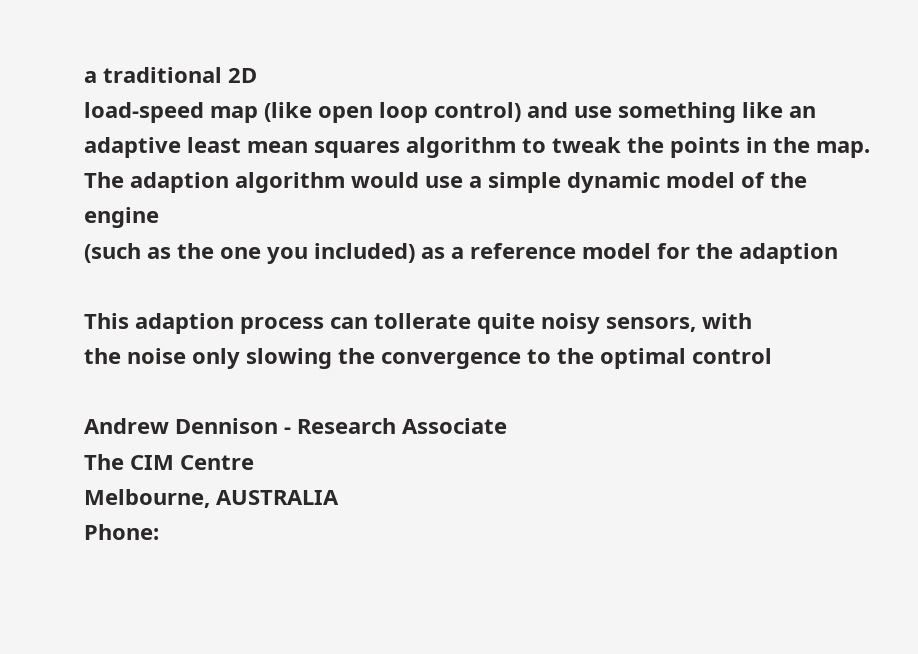a traditional 2D
load-speed map (like open loop control) and use something like an
adaptive least mean squares algorithm to tweak the points in the map.
The adaption algorithm would use a simple dynamic model of the engine
(such as the one you included) as a reference model for the adaption

This adaption process can tollerate quite noisy sensors, with
the noise only slowing the convergence to the optimal control

Andrew Dennison - Research Associate
The CIM Centre
Melbourne, AUSTRALIA
Phone: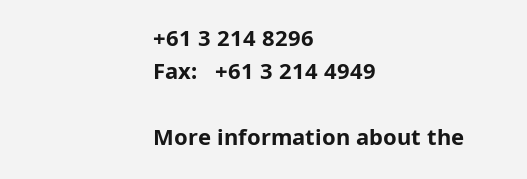+61 3 214 8296
Fax:   +61 3 214 4949

More information about the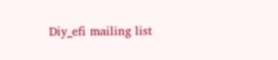Diy_efi mailing list